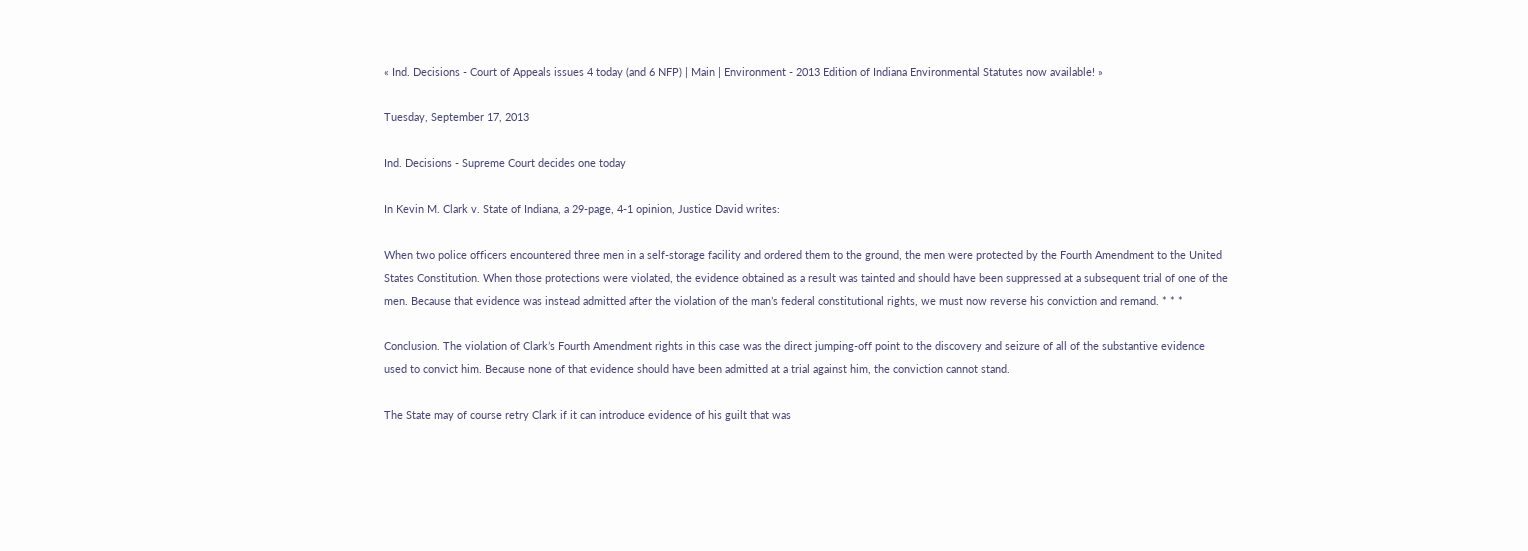« Ind. Decisions - Court of Appeals issues 4 today (and 6 NFP) | Main | Environment - 2013 Edition of Indiana Environmental Statutes now available! »

Tuesday, September 17, 2013

Ind. Decisions - Supreme Court decides one today

In Kevin M. Clark v. State of Indiana, a 29-page, 4-1 opinion, Justice David writes:

When two police officers encountered three men in a self-storage facility and ordered them to the ground, the men were protected by the Fourth Amendment to the United States Constitution. When those protections were violated, the evidence obtained as a result was tainted and should have been suppressed at a subsequent trial of one of the men. Because that evidence was instead admitted after the violation of the man’s federal constitutional rights, we must now reverse his conviction and remand. * * *

Conclusion. The violation of Clark’s Fourth Amendment rights in this case was the direct jumping-off point to the discovery and seizure of all of the substantive evidence used to convict him. Because none of that evidence should have been admitted at a trial against him, the conviction cannot stand.

The State may of course retry Clark if it can introduce evidence of his guilt that was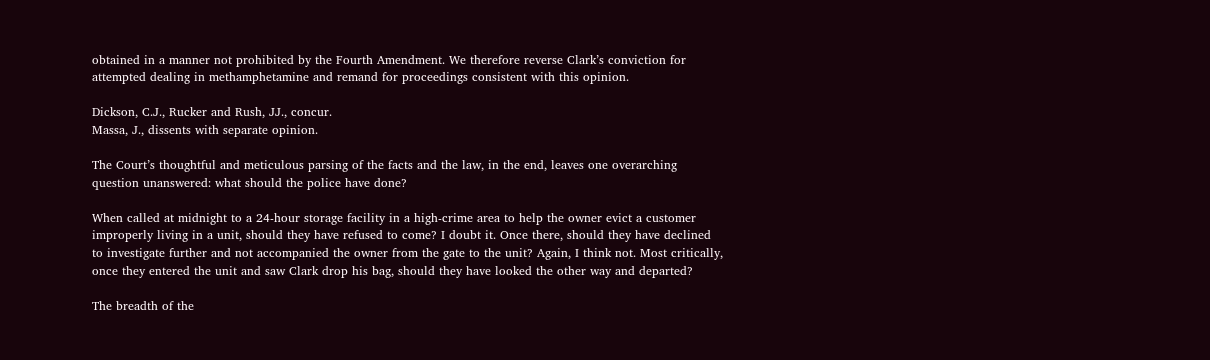obtained in a manner not prohibited by the Fourth Amendment. We therefore reverse Clark’s conviction for attempted dealing in methamphetamine and remand for proceedings consistent with this opinion.

Dickson, C.J., Rucker and Rush, JJ., concur.
Massa, J., dissents with separate opinion.

The Court’s thoughtful and meticulous parsing of the facts and the law, in the end, leaves one overarching question unanswered: what should the police have done?

When called at midnight to a 24-hour storage facility in a high-crime area to help the owner evict a customer improperly living in a unit, should they have refused to come? I doubt it. Once there, should they have declined to investigate further and not accompanied the owner from the gate to the unit? Again, I think not. Most critically, once they entered the unit and saw Clark drop his bag, should they have looked the other way and departed?

The breadth of the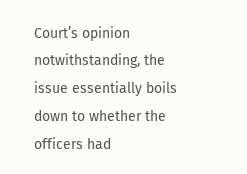Court’s opinion notwithstanding, the issue essentially boils down to whether the officers had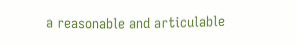a reasonable and articulable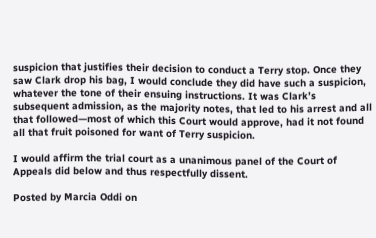suspicion that justifies their decision to conduct a Terry stop. Once they saw Clark drop his bag, I would conclude they did have such a suspicion, whatever the tone of their ensuing instructions. It was Clark’s subsequent admission, as the majority notes, that led to his arrest and all that followed—most of which this Court would approve, had it not found all that fruit poisoned for want of Terry suspicion.

I would affirm the trial court as a unanimous panel of the Court of Appeals did below and thus respectfully dissent.

Posted by Marcia Oddi on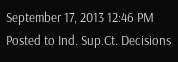September 17, 2013 12:46 PM
Posted to Ind. Sup.Ct. Decisions